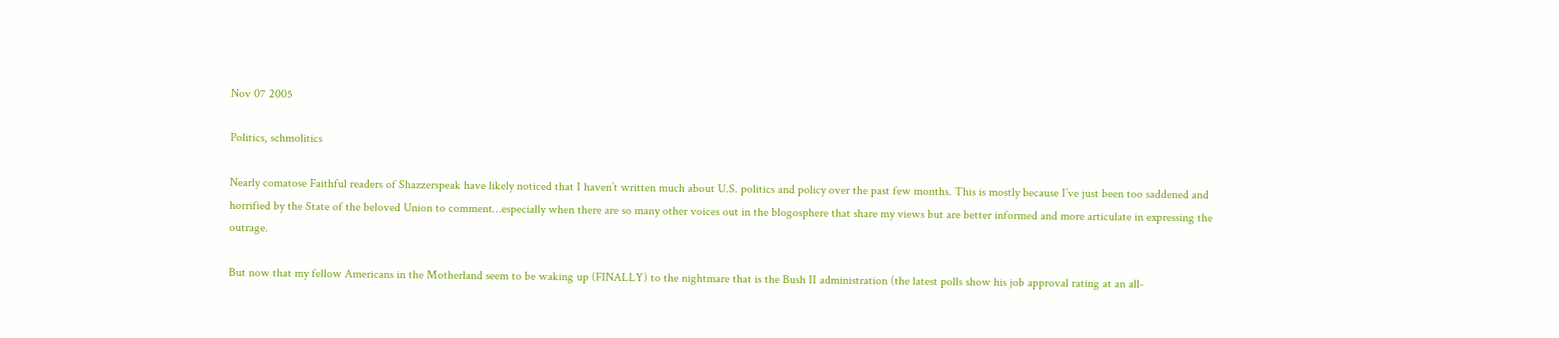Nov 07 2005

Politics, schmolitics

Nearly comatose Faithful readers of Shazzerspeak have likely noticed that I haven’t written much about U.S. politics and policy over the past few months. This is mostly because I’ve just been too saddened and horrified by the State of the beloved Union to comment…especially when there are so many other voices out in the blogosphere that share my views but are better informed and more articulate in expressing the outrage.

But now that my fellow Americans in the Motherland seem to be waking up (FINALLY) to the nightmare that is the Bush II administration (the latest polls show his job approval rating at an all-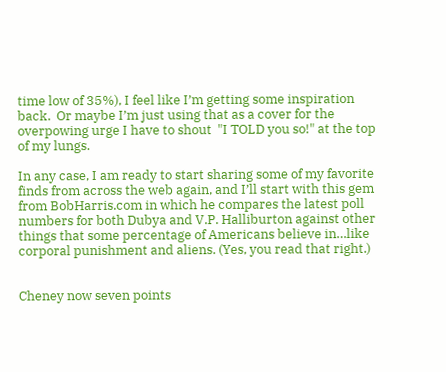time low of 35%), I feel like I’m getting some inspiration back.  Or maybe I’m just using that as a cover for the overpowing urge I have to shout  "I TOLD you so!" at the top of my lungs.

In any case, I am ready to start sharing some of my favorite finds from across the web again, and I’ll start with this gem from BobHarris.com in which he compares the latest poll numbers for both Dubya and V.P. Halliburton against other things that some percentage of Americans believe in…like corporal punishment and aliens. (Yes, you read that right.)


Cheney now seven points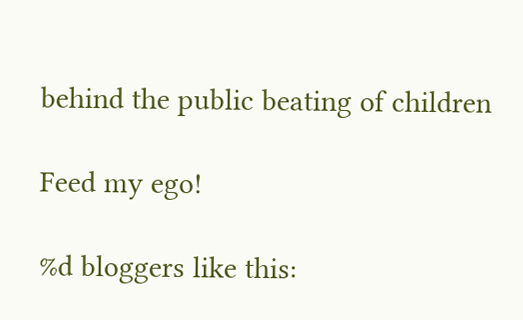behind the public beating of children

Feed my ego!

%d bloggers like this: